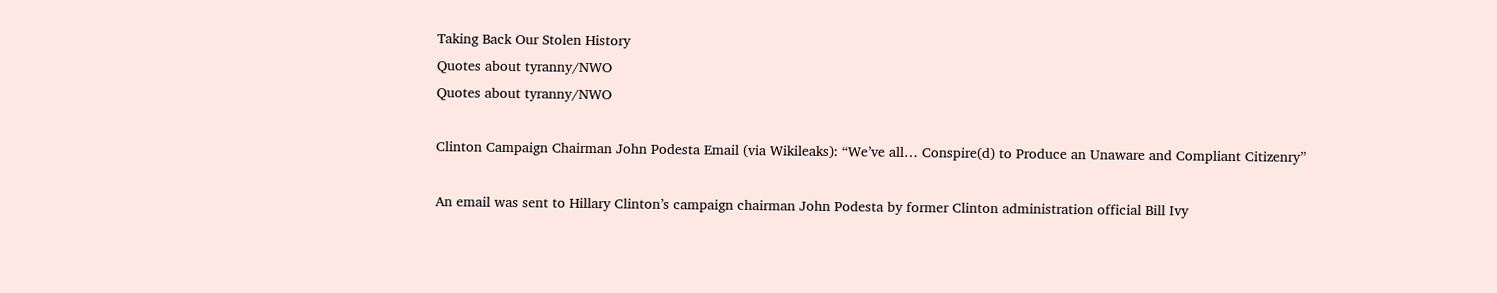Taking Back Our Stolen History
Quotes about tyranny/NWO
Quotes about tyranny/NWO

Clinton Campaign Chairman John Podesta Email (via Wikileaks): “We’ve all… Conspire(d) to Produce an Unaware and Compliant Citizenry”

An email was sent to Hillary Clinton’s campaign chairman John Podesta by former Clinton administration official Bill Ivy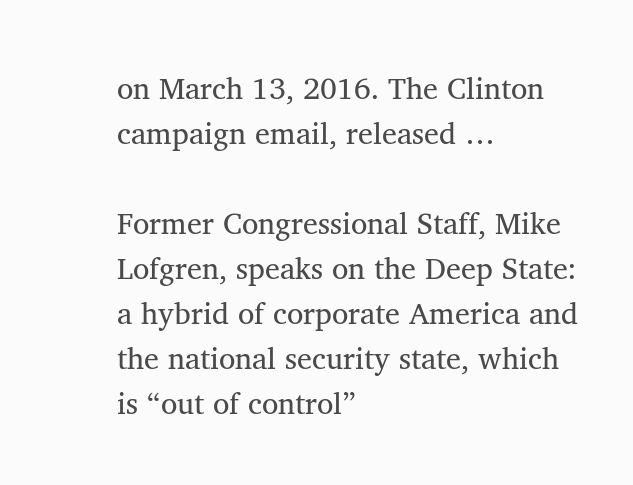on March 13, 2016. The Clinton campaign email, released …

Former Congressional Staff, Mike Lofgren, speaks on the Deep State: a hybrid of corporate America and the national security state, which is “out of control”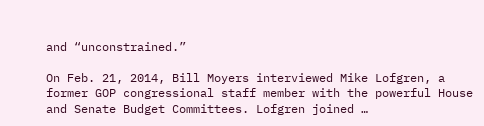and “unconstrained.”

On Feb. 21, 2014, Bill Moyers interviewed Mike Lofgren, a former GOP congressional staff member with the powerful House and Senate Budget Committees. Lofgren joined …